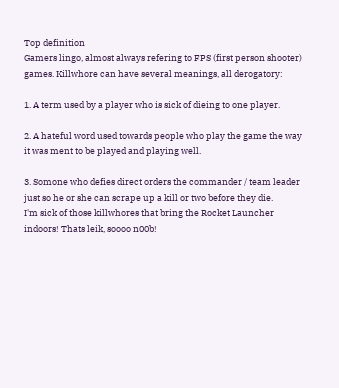Top definition
Gamers lingo, almost always refering to FPS (first person shooter) games. Killwhore can have several meanings, all derogatory:

1. A term used by a player who is sick of dieing to one player.

2. A hateful word used towards people who play the game the way it was ment to be played and playing well.

3. Somone who defies direct orders the commander / team leader just so he or she can scrape up a kill or two before they die.
I'm sick of those killwhores that bring the Rocket Launcher indoors! Thats leik, soooo n00b!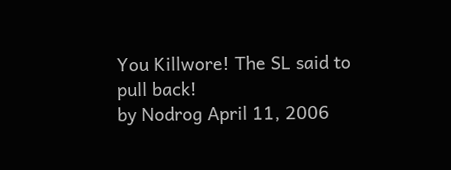You Killwore! The SL said to pull back!
by Nodrog April 11, 2006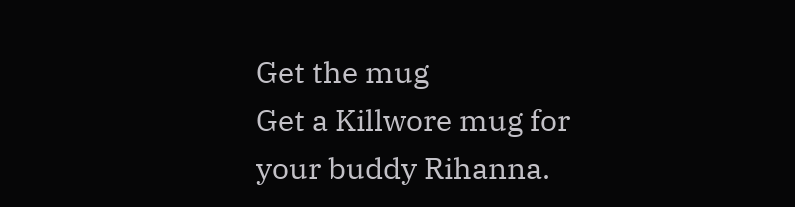Get the mug
Get a Killwore mug for your buddy Rihanna.